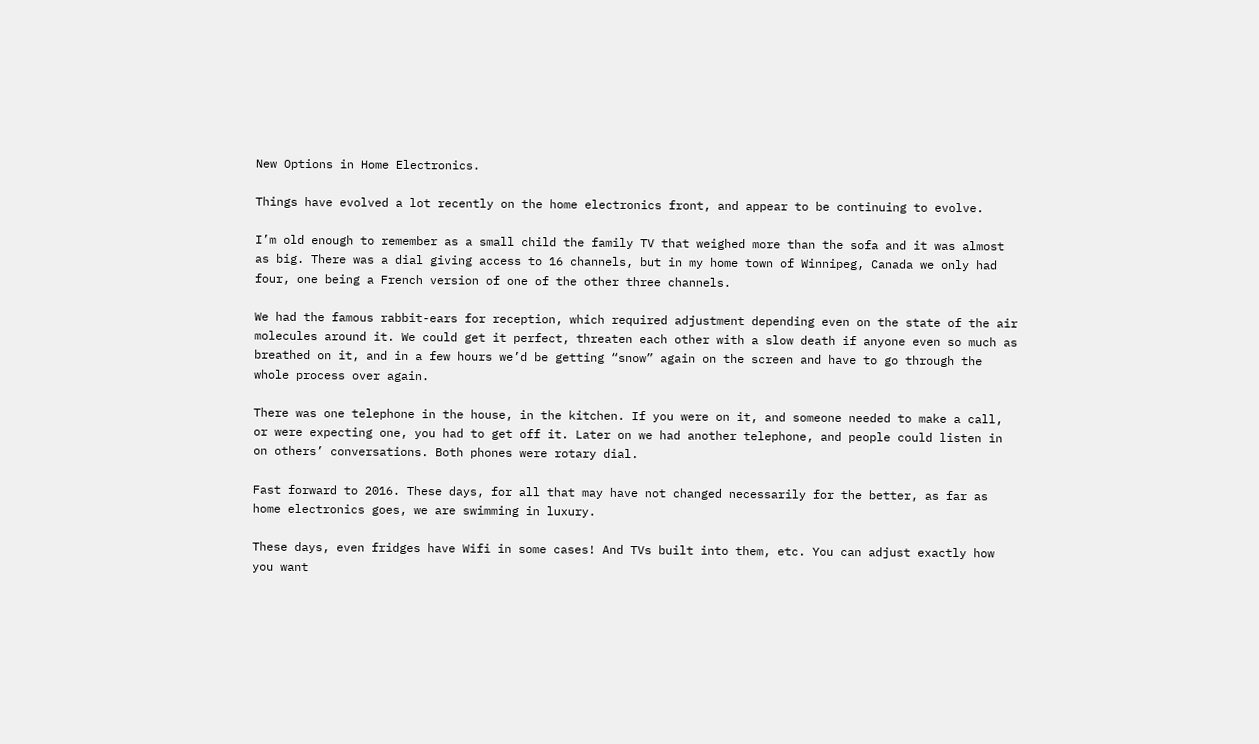New Options in Home Electronics.

Things have evolved a lot recently on the home electronics front, and appear to be continuing to evolve.

I’m old enough to remember as a small child the family TV that weighed more than the sofa and it was almost as big. There was a dial giving access to 16 channels, but in my home town of Winnipeg, Canada we only had four, one being a French version of one of the other three channels.

We had the famous rabbit-ears for reception, which required adjustment depending even on the state of the air molecules around it. We could get it perfect, threaten each other with a slow death if anyone even so much as breathed on it, and in a few hours we’d be getting “snow” again on the screen and have to go through the whole process over again.

There was one telephone in the house, in the kitchen. If you were on it, and someone needed to make a call, or were expecting one, you had to get off it. Later on we had another telephone, and people could listen in on others’ conversations. Both phones were rotary dial.

Fast forward to 2016. These days, for all that may have not changed necessarily for the better, as far as home electronics goes, we are swimming in luxury.

These days, even fridges have Wifi in some cases! And TVs built into them, etc. You can adjust exactly how you want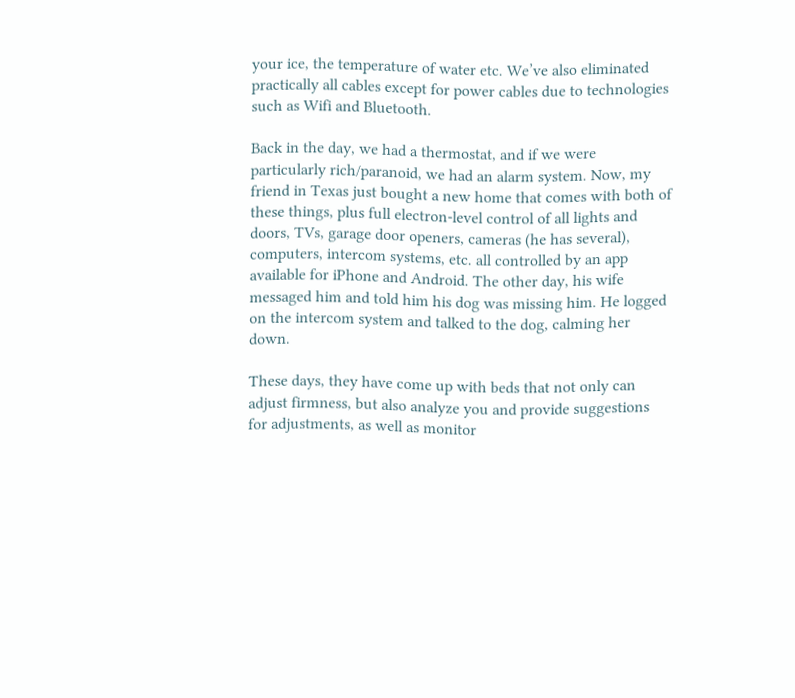your ice, the temperature of water etc. We’ve also eliminated practically all cables except for power cables due to technologies such as Wifi and Bluetooth.

Back in the day, we had a thermostat, and if we were particularly rich/paranoid, we had an alarm system. Now, my friend in Texas just bought a new home that comes with both of these things, plus full electron-level control of all lights and doors, TVs, garage door openers, cameras (he has several), computers, intercom systems, etc. all controlled by an app available for iPhone and Android. The other day, his wife messaged him and told him his dog was missing him. He logged on the intercom system and talked to the dog, calming her down.

These days, they have come up with beds that not only can adjust firmness, but also analyze you and provide suggestions for adjustments, as well as monitor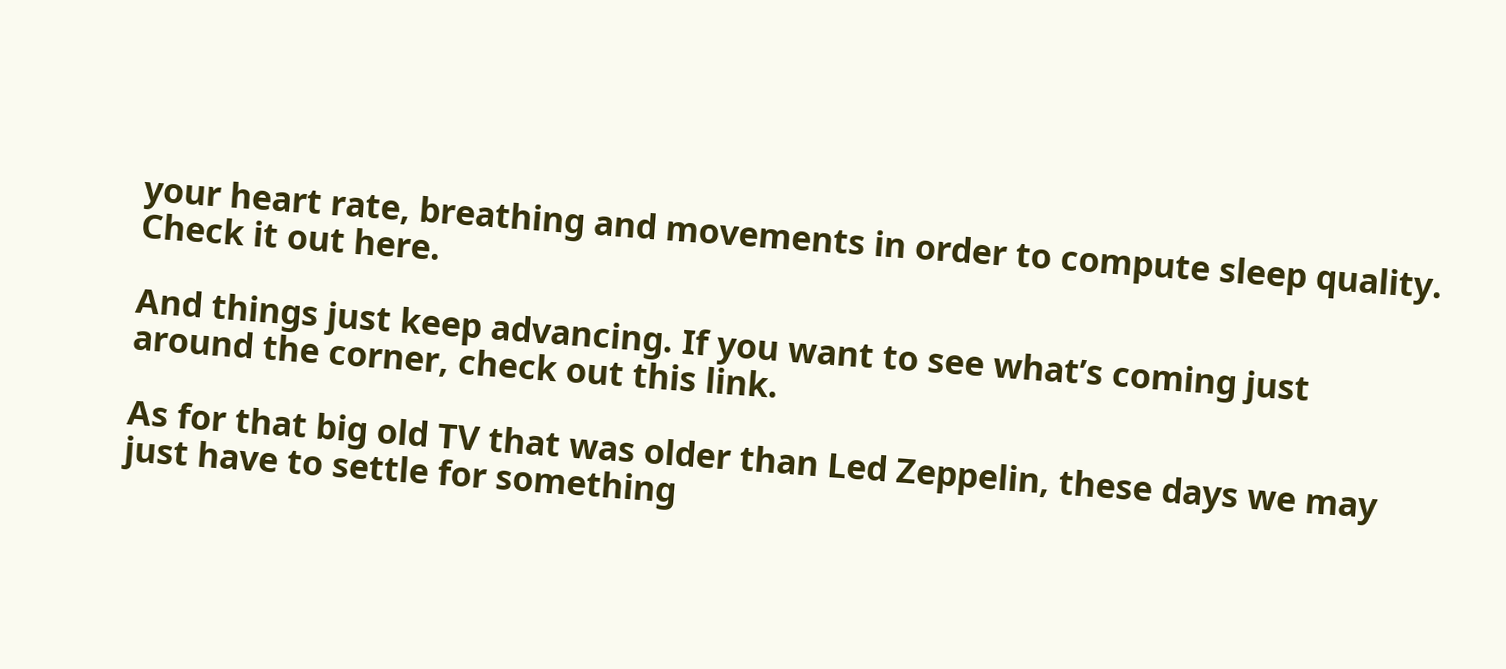your heart rate, breathing and movements in order to compute sleep quality. Check it out here.

And things just keep advancing. If you want to see what’s coming just around the corner, check out this link.

As for that big old TV that was older than Led Zeppelin, these days we may just have to settle for something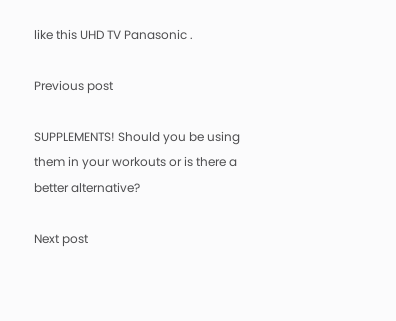like this UHD TV Panasonic .

Previous post

SUPPLEMENTS! Should you be using them in your workouts or is there a better alternative?

Next post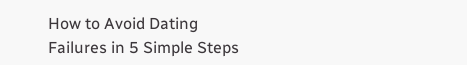How to Avoid Dating Failures in 5 Simple Steps